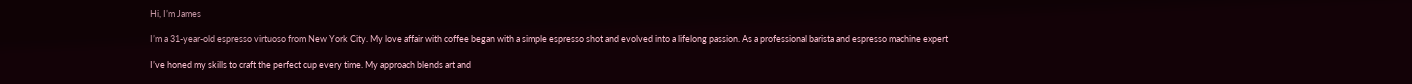Hi, I’m James

I’m a 31-year-old espresso virtuoso from New York City. My love affair with coffee began with a simple espresso shot and evolved into a lifelong passion. As a professional barista and espresso machine expert

I’ve honed my skills to craft the perfect cup every time. My approach blends art and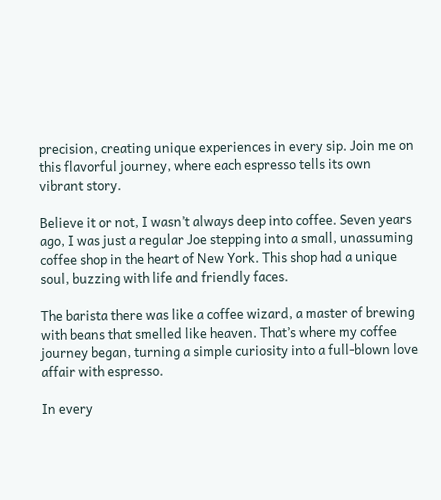precision, creating unique experiences in every sip. Join me on this flavorful journey, where each espresso tells its own vibrant story.

Believe it or not, I wasn’t always deep into coffee. Seven years ago, I was just a regular Joe stepping into a small, unassuming coffee shop in the heart of New York. This shop had a unique soul, buzzing with life and friendly faces.

The barista there was like a coffee wizard, a master of brewing with beans that smelled like heaven. That’s where my coffee journey began, turning a simple curiosity into a full-blown love affair with espresso.

In every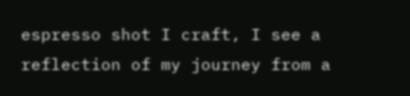espresso shot I craft, I see a reflection of my journey from a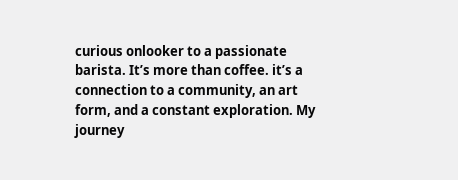curious onlooker to a passionate barista. It’s more than coffee. it’s a connection to a community, an art form, and a constant exploration. My journey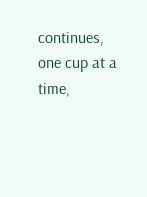continues, one cup at a time,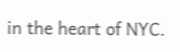in the heart of NYC.